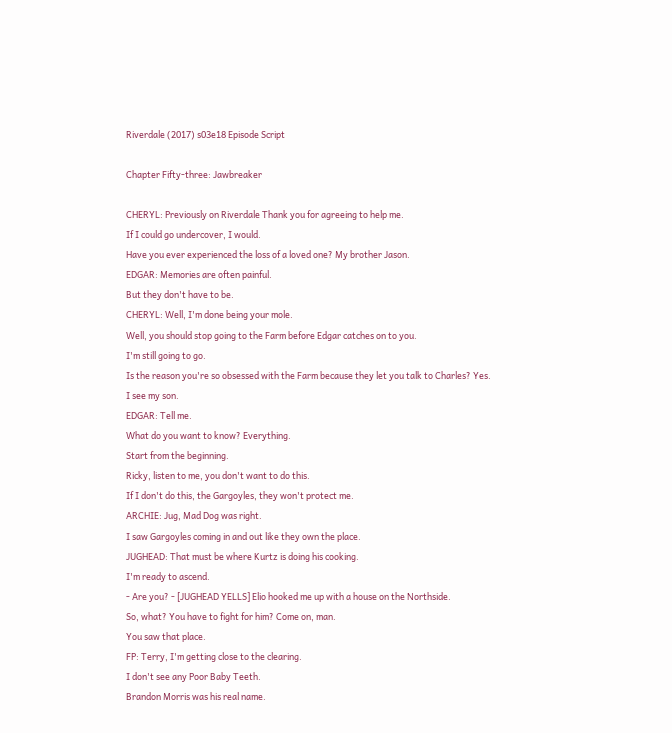Riverdale (2017) s03e18 Episode Script

Chapter Fifty-three: Jawbreaker

CHERYL: Previously on Riverdale Thank you for agreeing to help me.
If I could go undercover, I would.
Have you ever experienced the loss of a loved one? My brother Jason.
EDGAR: Memories are often painful.
But they don't have to be.
CHERYL: Well, I'm done being your mole.
Well, you should stop going to the Farm before Edgar catches on to you.
I'm still going to go.
Is the reason you're so obsessed with the Farm because they let you talk to Charles? Yes.
I see my son.
EDGAR: Tell me.
What do you want to know? Everything.
Start from the beginning.
Ricky, listen to me, you don't want to do this.
If I don't do this, the Gargoyles, they won't protect me.
ARCHIE: Jug, Mad Dog was right.
I saw Gargoyles coming in and out like they own the place.
JUGHEAD: That must be where Kurtz is doing his cooking.
I'm ready to ascend.
- Are you? - [JUGHEAD YELLS] Elio hooked me up with a house on the Northside.
So, what? You have to fight for him? Come on, man.
You saw that place.
FP: Terry, I'm getting close to the clearing.
I don't see any Poor Baby Teeth.
Brandon Morris was his real name.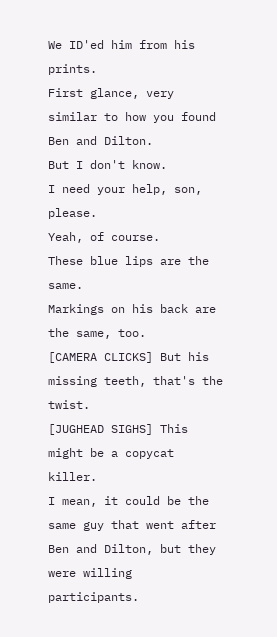We ID'ed him from his prints.
First glance, very similar to how you found Ben and Dilton.
But I don't know.
I need your help, son, please.
Yeah, of course.
These blue lips are the same.
Markings on his back are the same, too.
[CAMERA CLICKS] But his missing teeth, that's the twist.
[JUGHEAD SIGHS] This might be a copycat killer.
I mean, it could be the same guy that went after Ben and Dilton, but they were willing participants.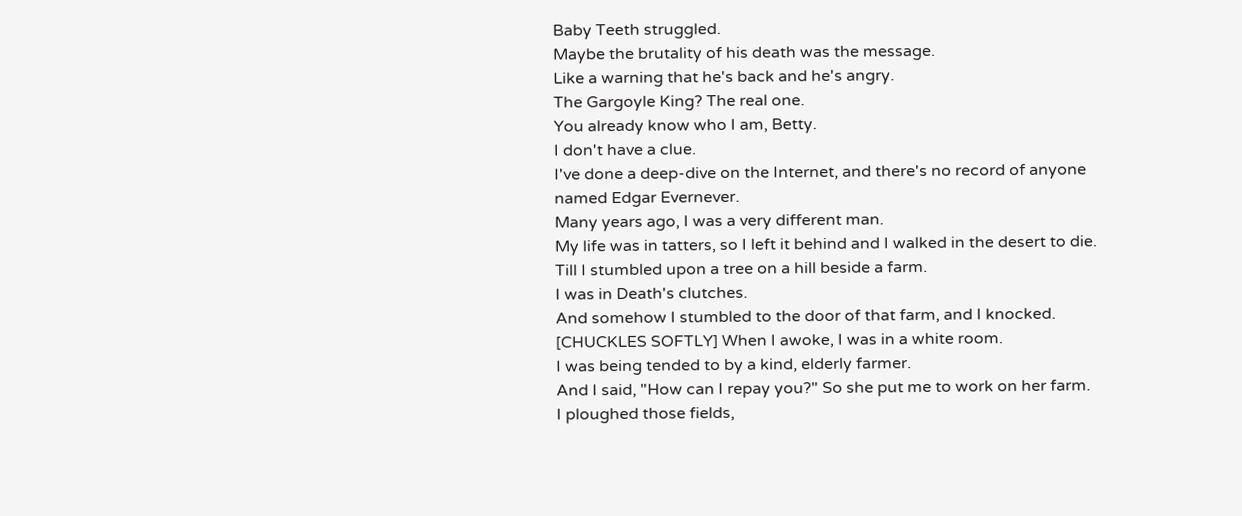Baby Teeth struggled.
Maybe the brutality of his death was the message.
Like a warning that he's back and he's angry.
The Gargoyle King? The real one.
You already know who I am, Betty.
I don't have a clue.
I've done a deep-dive on the Internet, and there's no record of anyone named Edgar Evernever.
Many years ago, I was a very different man.
My life was in tatters, so I left it behind and I walked in the desert to die.
Till I stumbled upon a tree on a hill beside a farm.
I was in Death's clutches.
And somehow I stumbled to the door of that farm, and I knocked.
[CHUCKLES SOFTLY] When I awoke, I was in a white room.
I was being tended to by a kind, elderly farmer.
And I said, "How can I repay you?" So she put me to work on her farm.
I ploughed those fields,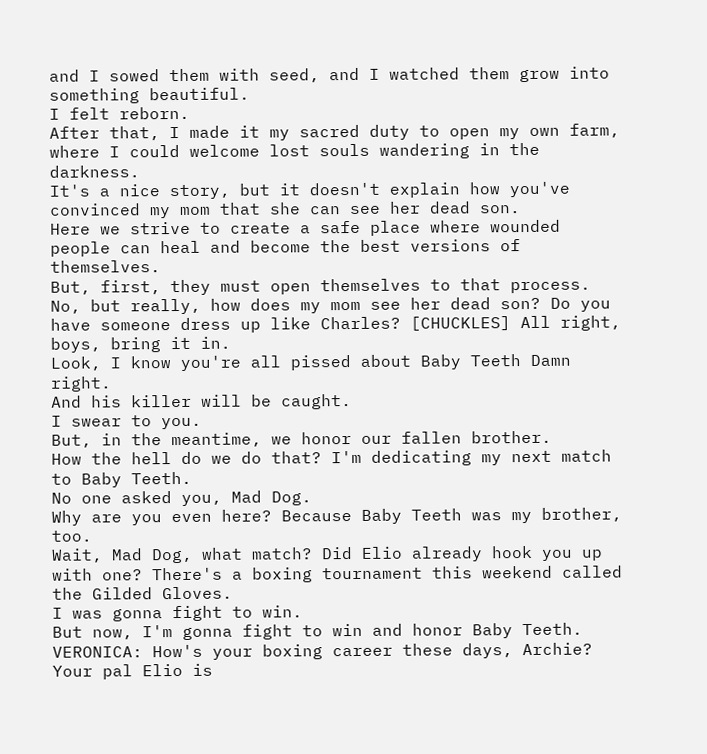and I sowed them with seed, and I watched them grow into something beautiful.
I felt reborn.
After that, I made it my sacred duty to open my own farm, where I could welcome lost souls wandering in the darkness.
It's a nice story, but it doesn't explain how you've convinced my mom that she can see her dead son.
Here we strive to create a safe place where wounded people can heal and become the best versions of themselves.
But, first, they must open themselves to that process.
No, but really, how does my mom see her dead son? Do you have someone dress up like Charles? [CHUCKLES] All right, boys, bring it in.
Look, I know you're all pissed about Baby Teeth Damn right.
And his killer will be caught.
I swear to you.
But, in the meantime, we honor our fallen brother.
How the hell do we do that? I'm dedicating my next match to Baby Teeth.
No one asked you, Mad Dog.
Why are you even here? Because Baby Teeth was my brother, too.
Wait, Mad Dog, what match? Did Elio already hook you up with one? There's a boxing tournament this weekend called the Gilded Gloves.
I was gonna fight to win.
But now, I'm gonna fight to win and honor Baby Teeth.
VERONICA: How's your boxing career these days, Archie? Your pal Elio is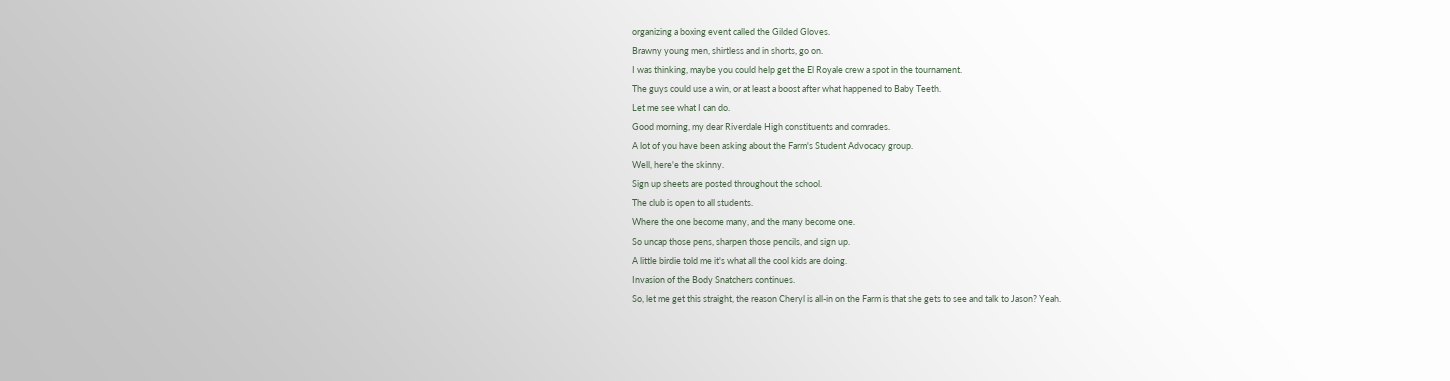organizing a boxing event called the Gilded Gloves.
Brawny young men, shirtless and in shorts, go on.
I was thinking, maybe you could help get the El Royale crew a spot in the tournament.
The guys could use a win, or at least a boost after what happened to Baby Teeth.
Let me see what I can do.
Good morning, my dear Riverdale High constituents and comrades.
A lot of you have been asking about the Farm's Student Advocacy group.
Well, here'e the skinny.
Sign up sheets are posted throughout the school.
The club is open to all students.
Where the one become many, and the many become one.
So uncap those pens, sharpen those pencils, and sign up.
A little birdie told me it's what all the cool kids are doing.
Invasion of the Body Snatchers continues.
So, let me get this straight, the reason Cheryl is all-in on the Farm is that she gets to see and talk to Jason? Yeah.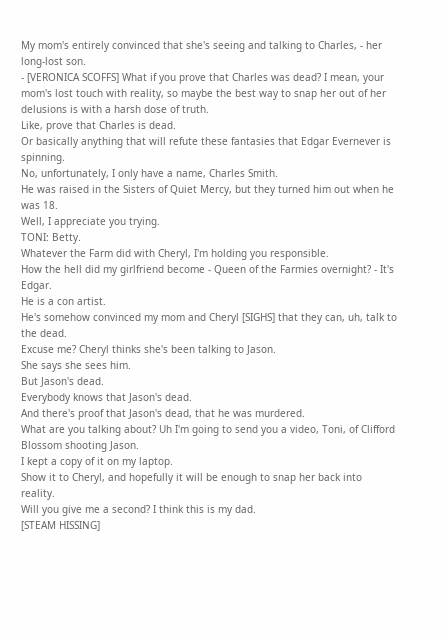My mom's entirely convinced that she's seeing and talking to Charles, - her long-lost son.
- [VERONICA SCOFFS] What if you prove that Charles was dead? I mean, your mom's lost touch with reality, so maybe the best way to snap her out of her delusions is with a harsh dose of truth.
Like, prove that Charles is dead.
Or basically anything that will refute these fantasies that Edgar Evernever is spinning.
No, unfortunately, I only have a name, Charles Smith.
He was raised in the Sisters of Quiet Mercy, but they turned him out when he was 18.
Well, I appreciate you trying.
TONI: Betty.
Whatever the Farm did with Cheryl, I'm holding you responsible.
How the hell did my girlfriend become - Queen of the Farmies overnight? - It's Edgar.
He is a con artist.
He's somehow convinced my mom and Cheryl [SIGHS] that they can, uh, talk to the dead.
Excuse me? Cheryl thinks she's been talking to Jason.
She says she sees him.
But Jason's dead.
Everybody knows that Jason's dead.
And there's proof that Jason's dead, that he was murdered.
What are you talking about? Uh I'm going to send you a video, Toni, of Clifford Blossom shooting Jason.
I kept a copy of it on my laptop.
Show it to Cheryl, and hopefully it will be enough to snap her back into reality.
Will you give me a second? I think this is my dad.
[STEAM HISSING]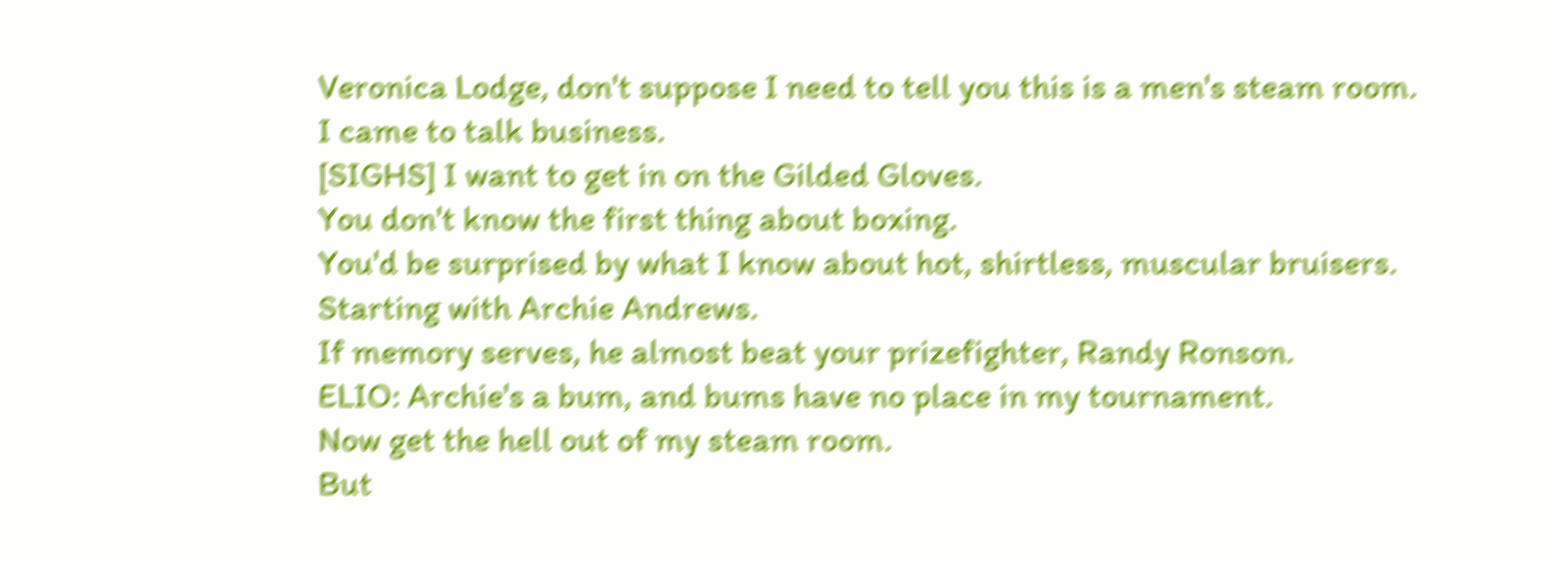Veronica Lodge, don't suppose I need to tell you this is a men's steam room.
I came to talk business.
[SIGHS] I want to get in on the Gilded Gloves.
You don't know the first thing about boxing.
You'd be surprised by what I know about hot, shirtless, muscular bruisers.
Starting with Archie Andrews.
If memory serves, he almost beat your prizefighter, Randy Ronson.
ELIO: Archie's a bum, and bums have no place in my tournament.
Now get the hell out of my steam room.
But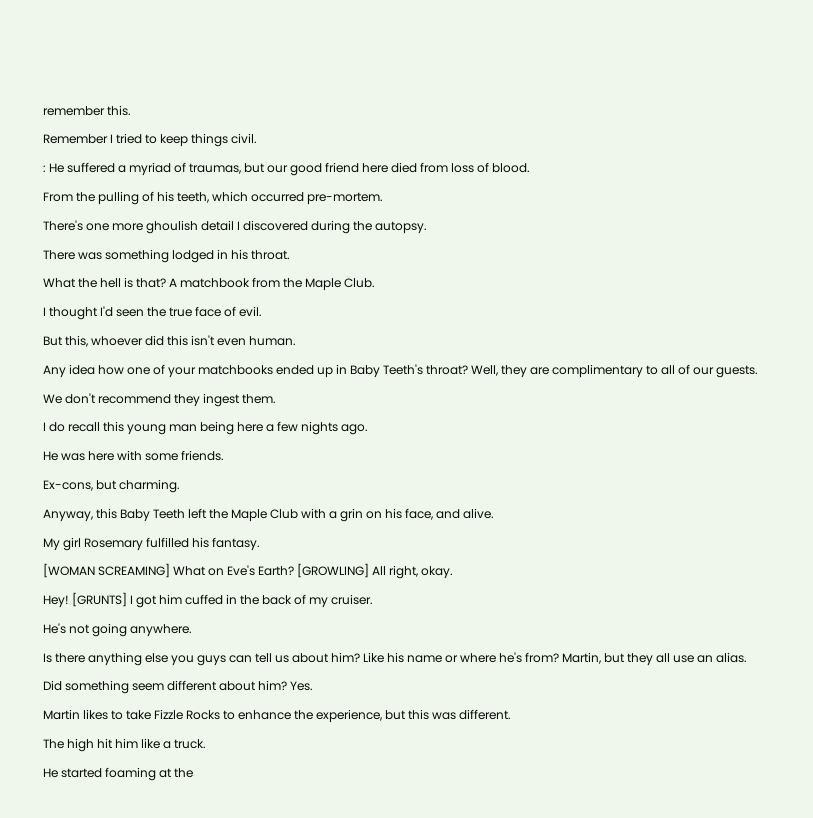remember this.
Remember I tried to keep things civil.
: He suffered a myriad of traumas, but our good friend here died from loss of blood.
From the pulling of his teeth, which occurred pre-mortem.
There's one more ghoulish detail I discovered during the autopsy.
There was something lodged in his throat.
What the hell is that? A matchbook from the Maple Club.
I thought I'd seen the true face of evil.
But this, whoever did this isn't even human.
Any idea how one of your matchbooks ended up in Baby Teeth's throat? Well, they are complimentary to all of our guests.
We don't recommend they ingest them.
I do recall this young man being here a few nights ago.
He was here with some friends.
Ex-cons, but charming.
Anyway, this Baby Teeth left the Maple Club with a grin on his face, and alive.
My girl Rosemary fulfilled his fantasy.
[WOMAN SCREAMING] What on Eve's Earth? [GROWLING] All right, okay.
Hey! [GRUNTS] I got him cuffed in the back of my cruiser.
He's not going anywhere.
Is there anything else you guys can tell us about him? Like his name or where he's from? Martin, but they all use an alias.
Did something seem different about him? Yes.
Martin likes to take Fizzle Rocks to enhance the experience, but this was different.
The high hit him like a truck.
He started foaming at the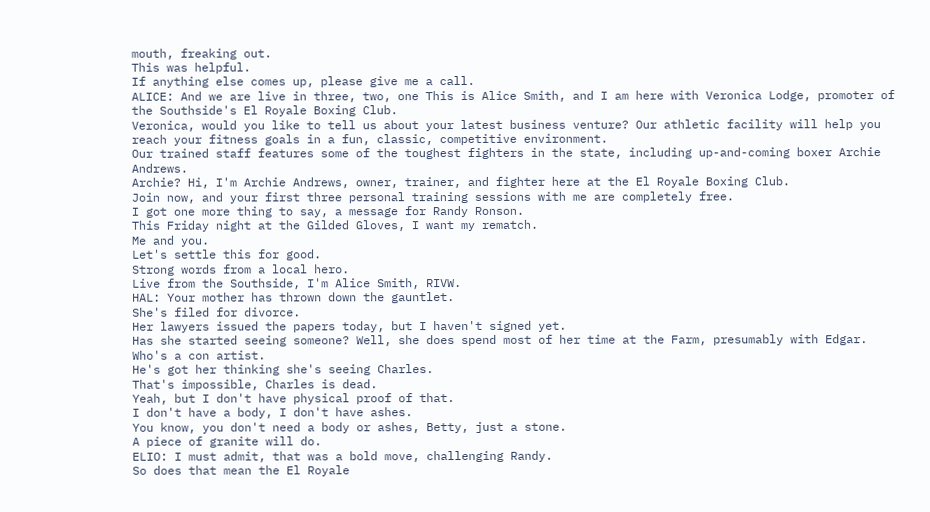mouth, freaking out.
This was helpful.
If anything else comes up, please give me a call.
ALICE: And we are live in three, two, one This is Alice Smith, and I am here with Veronica Lodge, promoter of the Southside's El Royale Boxing Club.
Veronica, would you like to tell us about your latest business venture? Our athletic facility will help you reach your fitness goals in a fun, classic, competitive environment.
Our trained staff features some of the toughest fighters in the state, including up-and-coming boxer Archie Andrews.
Archie? Hi, I'm Archie Andrews, owner, trainer, and fighter here at the El Royale Boxing Club.
Join now, and your first three personal training sessions with me are completely free.
I got one more thing to say, a message for Randy Ronson.
This Friday night at the Gilded Gloves, I want my rematch.
Me and you.
Let's settle this for good.
Strong words from a local hero.
Live from the Southside, I'm Alice Smith, RIVW.
HAL: Your mother has thrown down the gauntlet.
She's filed for divorce.
Her lawyers issued the papers today, but I haven't signed yet.
Has she started seeing someone? Well, she does spend most of her time at the Farm, presumably with Edgar.
Who's a con artist.
He's got her thinking she's seeing Charles.
That's impossible, Charles is dead.
Yeah, but I don't have physical proof of that.
I don't have a body, I don't have ashes.
You know, you don't need a body or ashes, Betty, just a stone.
A piece of granite will do.
ELIO: I must admit, that was a bold move, challenging Randy.
So does that mean the El Royale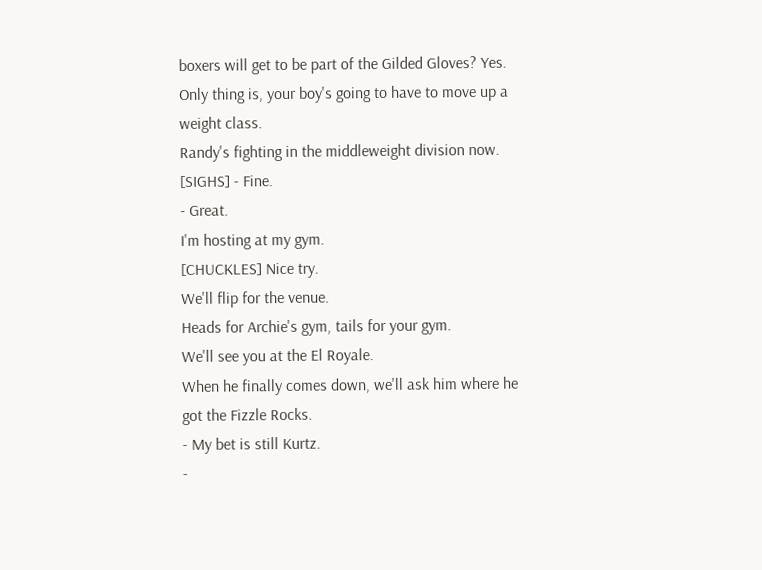boxers will get to be part of the Gilded Gloves? Yes.
Only thing is, your boy's going to have to move up a weight class.
Randy's fighting in the middleweight division now.
[SIGHS] - Fine.
- Great.
I'm hosting at my gym.
[CHUCKLES] Nice try.
We'll flip for the venue.
Heads for Archie's gym, tails for your gym.
We'll see you at the El Royale.
When he finally comes down, we'll ask him where he got the Fizzle Rocks.
- My bet is still Kurtz.
-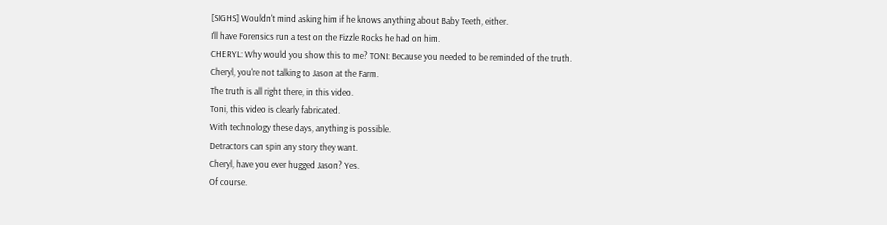[SIGHS] Wouldn't mind asking him if he knows anything about Baby Teeth, either.
I'll have Forensics run a test on the Fizzle Rocks he had on him.
CHERYL: Why would you show this to me? TONI: Because you needed to be reminded of the truth.
Cheryl, you're not talking to Jason at the Farm.
The truth is all right there, in this video.
Toni, this video is clearly fabricated.
With technology these days, anything is possible.
Detractors can spin any story they want.
Cheryl, have you ever hugged Jason? Yes.
Of course.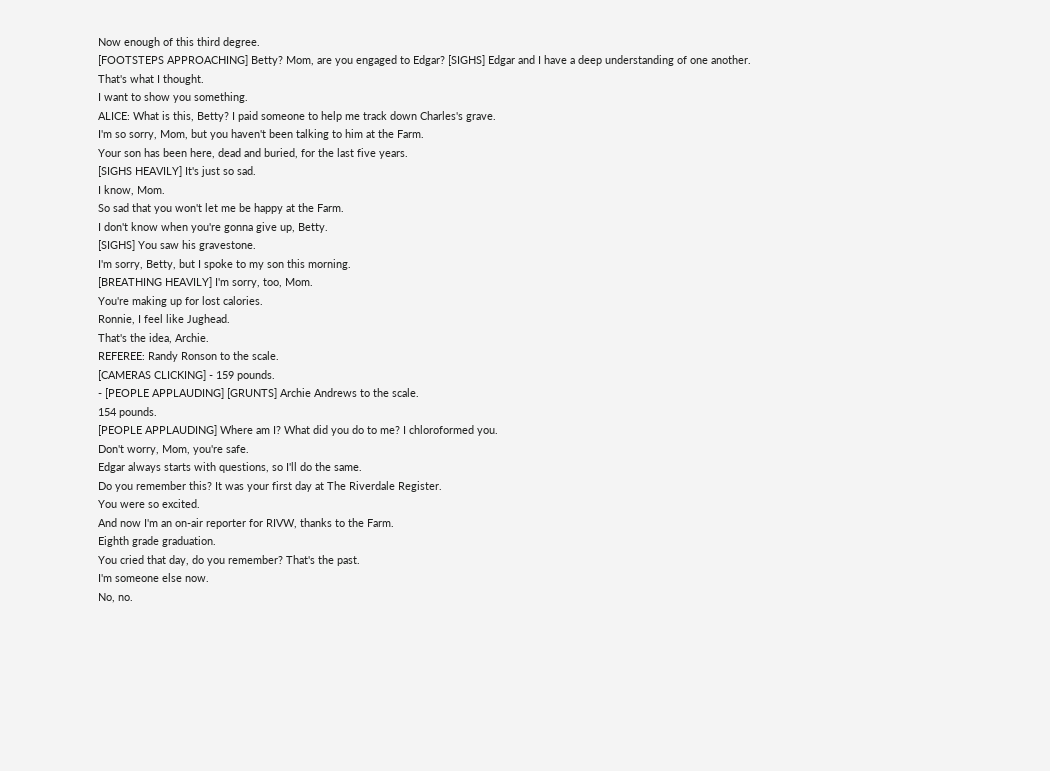Now enough of this third degree.
[FOOTSTEPS APPROACHING] Betty? Mom, are you engaged to Edgar? [SIGHS] Edgar and I have a deep understanding of one another.
That's what I thought.
I want to show you something.
ALICE: What is this, Betty? I paid someone to help me track down Charles's grave.
I'm so sorry, Mom, but you haven't been talking to him at the Farm.
Your son has been here, dead and buried, for the last five years.
[SIGHS HEAVILY] It's just so sad.
I know, Mom.
So sad that you won't let me be happy at the Farm.
I don't know when you're gonna give up, Betty.
[SIGHS] You saw his gravestone.
I'm sorry, Betty, but I spoke to my son this morning.
[BREATHING HEAVILY] I'm sorry, too, Mom.
You're making up for lost calories.
Ronnie, I feel like Jughead.
That's the idea, Archie.
REFEREE: Randy Ronson to the scale.
[CAMERAS CLICKING] - 159 pounds.
- [PEOPLE APPLAUDING] [GRUNTS] Archie Andrews to the scale.
154 pounds.
[PEOPLE APPLAUDING] Where am I? What did you do to me? I chloroformed you.
Don't worry, Mom, you're safe.
Edgar always starts with questions, so I'll do the same.
Do you remember this? It was your first day at The Riverdale Register.
You were so excited.
And now I'm an on-air reporter for RIVW, thanks to the Farm.
Eighth grade graduation.
You cried that day, do you remember? That's the past.
I'm someone else now.
No, no.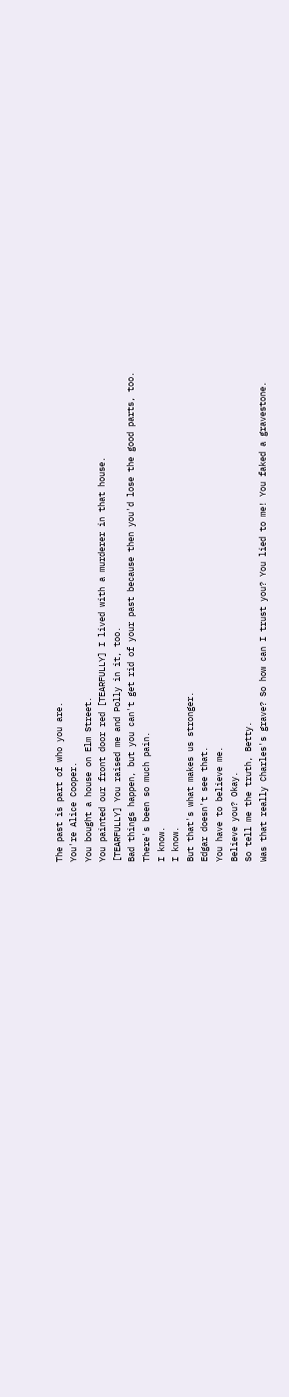The past is part of who you are.
You're Alice Cooper.
You bought a house on Elm Street.
You painted our front door red [TEARFULLY] I lived with a murderer in that house.
[TEARFULLY] You raised me and Polly in it, too.
Bad things happen, but you can't get rid of your past because then you'd lose the good parts, too.
There's been so much pain.
I know.
I know.
But that's what makes us stronger.
Edgar doesn't see that.
You have to believe me.
Believe you? Okay.
So tell me the truth, Betty.
Was that really Charles's grave? So how can I trust you? You lied to me! You faked a gravestone.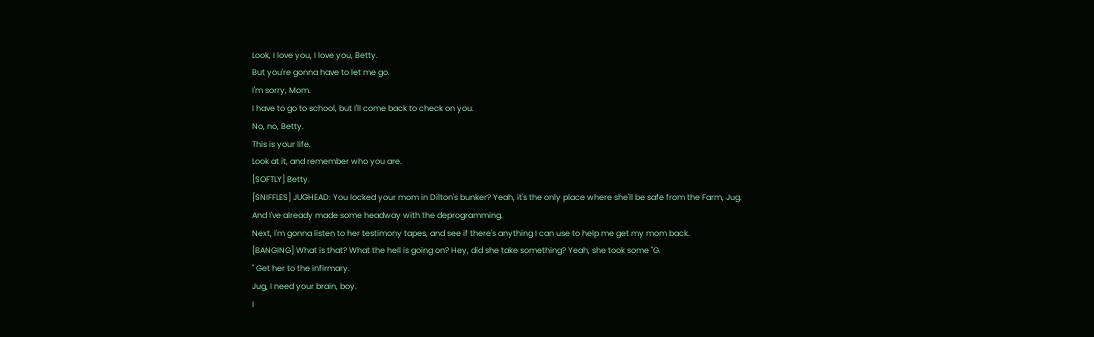Look, I love you, I love you, Betty.
But you're gonna have to let me go.
I'm sorry, Mom.
I have to go to school, but I'll come back to check on you.
No, no, Betty.
This is your life.
Look at it, and remember who you are.
[SOFTLY] Betty.
[SNIFFLES] JUGHEAD: You locked your mom in Dilton's bunker? Yeah, it's the only place where she'll be safe from the Farm, Jug.
And I've already made some headway with the deprogramming.
Next, I'm gonna listen to her testimony tapes, and see if there's anything I can use to help me get my mom back.
[BANGING] What is that? What the hell is going on? Hey, did she take something? Yeah, she took some "G.
" Get her to the infirmary.
Jug, I need your brain, boy.
I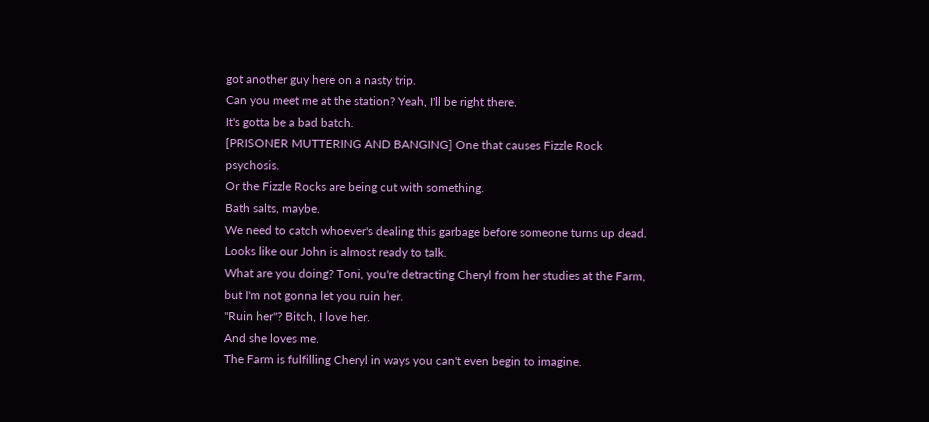got another guy here on a nasty trip.
Can you meet me at the station? Yeah, I'll be right there.
It's gotta be a bad batch.
[PRISONER MUTTERING AND BANGING] One that causes Fizzle Rock psychosis.
Or the Fizzle Rocks are being cut with something.
Bath salts, maybe.
We need to catch whoever's dealing this garbage before someone turns up dead.
Looks like our John is almost ready to talk.
What are you doing? Toni, you're detracting Cheryl from her studies at the Farm, but I'm not gonna let you ruin her.
"Ruin her"? Bitch, I love her.
And she loves me.
The Farm is fulfilling Cheryl in ways you can't even begin to imagine.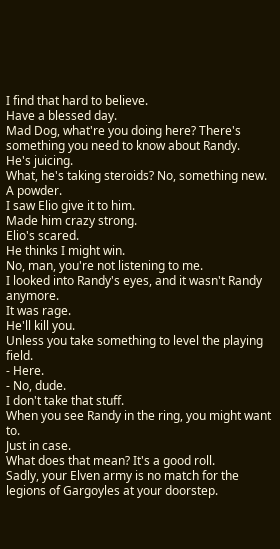I find that hard to believe.
Have a blessed day.
Mad Dog, what're you doing here? There's something you need to know about Randy.
He's juicing.
What, he's taking steroids? No, something new.
A powder.
I saw Elio give it to him.
Made him crazy strong.
Elio's scared.
He thinks I might win.
No, man, you're not listening to me.
I looked into Randy's eyes, and it wasn't Randy anymore.
It was rage.
He'll kill you.
Unless you take something to level the playing field.
- Here.
- No, dude.
I don't take that stuff.
When you see Randy in the ring, you might want to.
Just in case.
What does that mean? It's a good roll.
Sadly, your Elven army is no match for the legions of Gargoyles at your doorstep.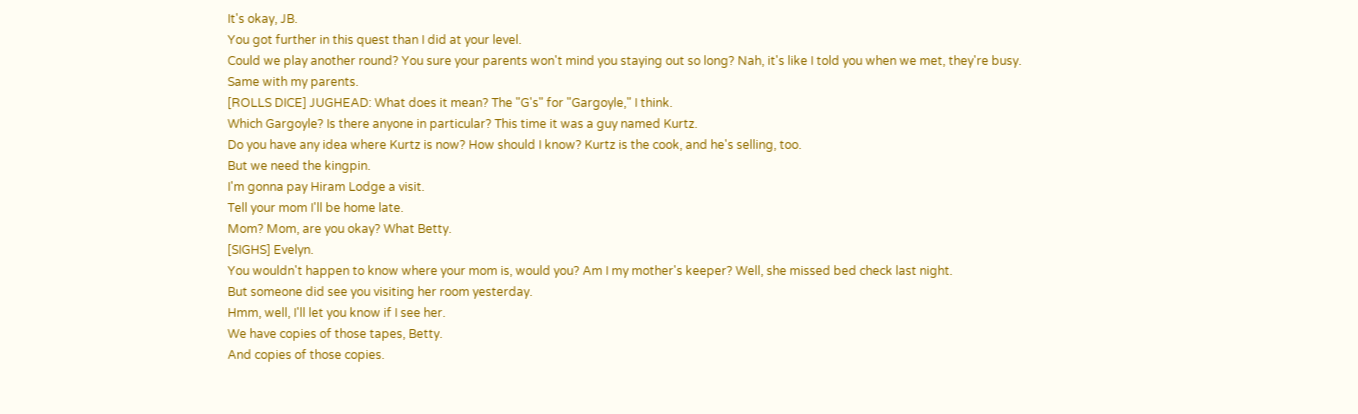It's okay, JB.
You got further in this quest than I did at your level.
Could we play another round? You sure your parents won't mind you staying out so long? Nah, it's like I told you when we met, they're busy.
Same with my parents.
[ROLLS DICE] JUGHEAD: What does it mean? The "G's" for "Gargoyle," I think.
Which Gargoyle? Is there anyone in particular? This time it was a guy named Kurtz.
Do you have any idea where Kurtz is now? How should I know? Kurtz is the cook, and he's selling, too.
But we need the kingpin.
I'm gonna pay Hiram Lodge a visit.
Tell your mom I'll be home late.
Mom? Mom, are you okay? What Betty.
[SIGHS] Evelyn.
You wouldn't happen to know where your mom is, would you? Am I my mother's keeper? Well, she missed bed check last night.
But someone did see you visiting her room yesterday.
Hmm, well, I'll let you know if I see her.
We have copies of those tapes, Betty.
And copies of those copies.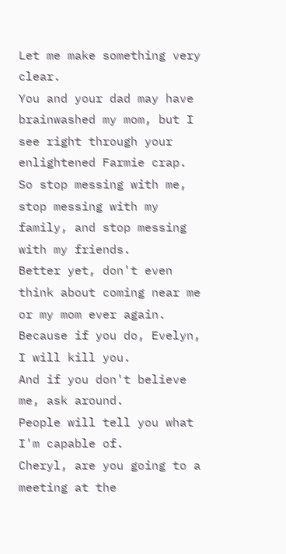Let me make something very clear.
You and your dad may have brainwashed my mom, but I see right through your enlightened Farmie crap.
So stop messing with me, stop messing with my family, and stop messing with my friends.
Better yet, don't even think about coming near me or my mom ever again.
Because if you do, Evelyn, I will kill you.
And if you don't believe me, ask around.
People will tell you what I'm capable of.
Cheryl, are you going to a meeting at the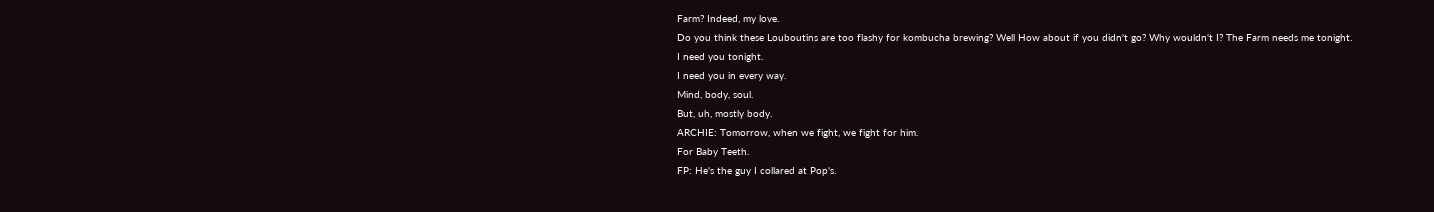Farm? Indeed, my love.
Do you think these Louboutins are too flashy for kombucha brewing? Well How about if you didn't go? Why wouldn't I? The Farm needs me tonight.
I need you tonight.
I need you in every way.
Mind, body, soul.
But, uh, mostly body.
ARCHIE: Tomorrow, when we fight, we fight for him.
For Baby Teeth.
FP: He's the guy I collared at Pop's.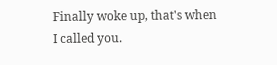Finally woke up, that's when I called you.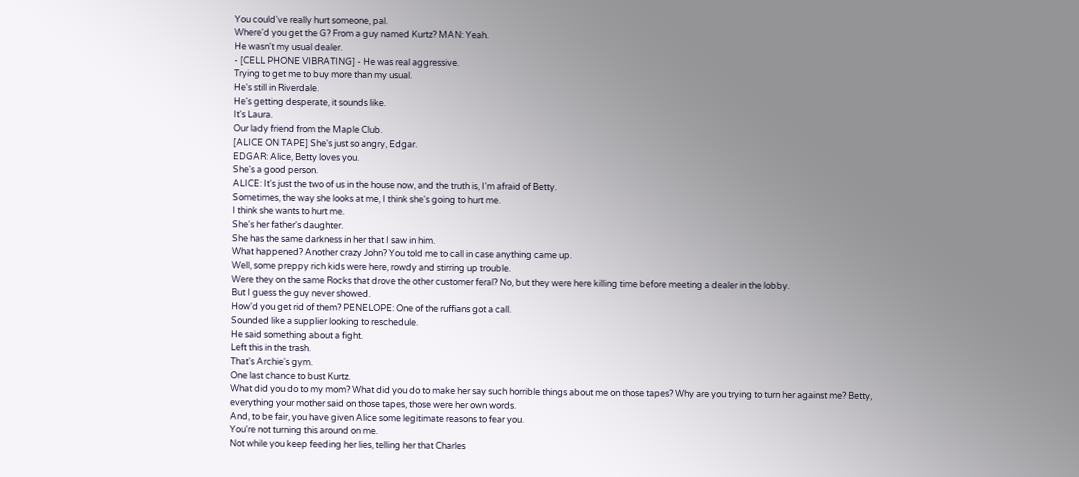You could've really hurt someone, pal.
Where'd you get the G? From a guy named Kurtz? MAN: Yeah.
He wasn't my usual dealer.
- [CELL PHONE VIBRATING] - He was real aggressive.
Trying to get me to buy more than my usual.
He's still in Riverdale.
He's getting desperate, it sounds like.
It's Laura.
Our lady friend from the Maple Club.
[ALICE ON TAPE] She's just so angry, Edgar.
EDGAR: Alice, Betty loves you.
She's a good person.
ALICE: It's just the two of us in the house now, and the truth is, I'm afraid of Betty.
Sometimes, the way she looks at me, I think she's going to hurt me.
I think she wants to hurt me.
She's her father's daughter.
She has the same darkness in her that I saw in him.
What happened? Another crazy John? You told me to call in case anything came up.
Well, some preppy rich kids were here, rowdy and stirring up trouble.
Were they on the same Rocks that drove the other customer feral? No, but they were here killing time before meeting a dealer in the lobby.
But I guess the guy never showed.
How'd you get rid of them? PENELOPE: One of the ruffians got a call.
Sounded like a supplier looking to reschedule.
He said something about a fight.
Left this in the trash.
That's Archie's gym.
One last chance to bust Kurtz.
What did you do to my mom? What did you do to make her say such horrible things about me on those tapes? Why are you trying to turn her against me? Betty, everything your mother said on those tapes, those were her own words.
And, to be fair, you have given Alice some legitimate reasons to fear you.
You're not turning this around on me.
Not while you keep feeding her lies, telling her that Charles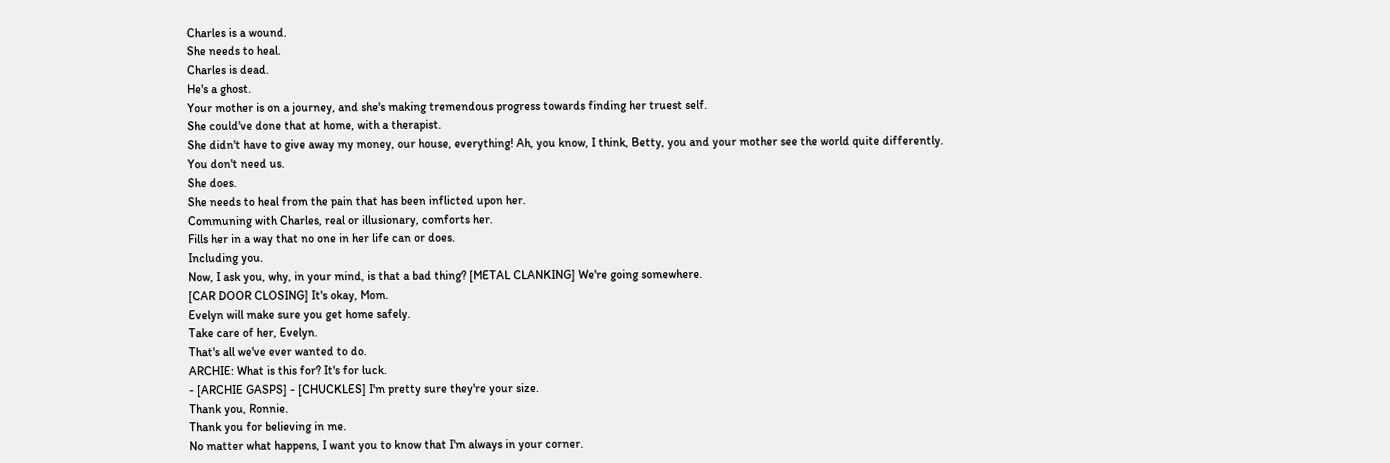Charles is a wound.
She needs to heal.
Charles is dead.
He's a ghost.
Your mother is on a journey, and she's making tremendous progress towards finding her truest self.
She could've done that at home, with a therapist.
She didn't have to give away my money, our house, everything! Ah, you know, I think, Betty, you and your mother see the world quite differently.
You don't need us.
She does.
She needs to heal from the pain that has been inflicted upon her.
Communing with Charles, real or illusionary, comforts her.
Fills her in a way that no one in her life can or does.
Including you.
Now, I ask you, why, in your mind, is that a bad thing? [METAL CLANKING] We're going somewhere.
[CAR DOOR CLOSING] It's okay, Mom.
Evelyn will make sure you get home safely.
Take care of her, Evelyn.
That's all we've ever wanted to do.
ARCHIE: What is this for? It's for luck.
- [ARCHIE GASPS] - [CHUCKLES] I'm pretty sure they're your size.
Thank you, Ronnie.
Thank you for believing in me.
No matter what happens, I want you to know that I'm always in your corner.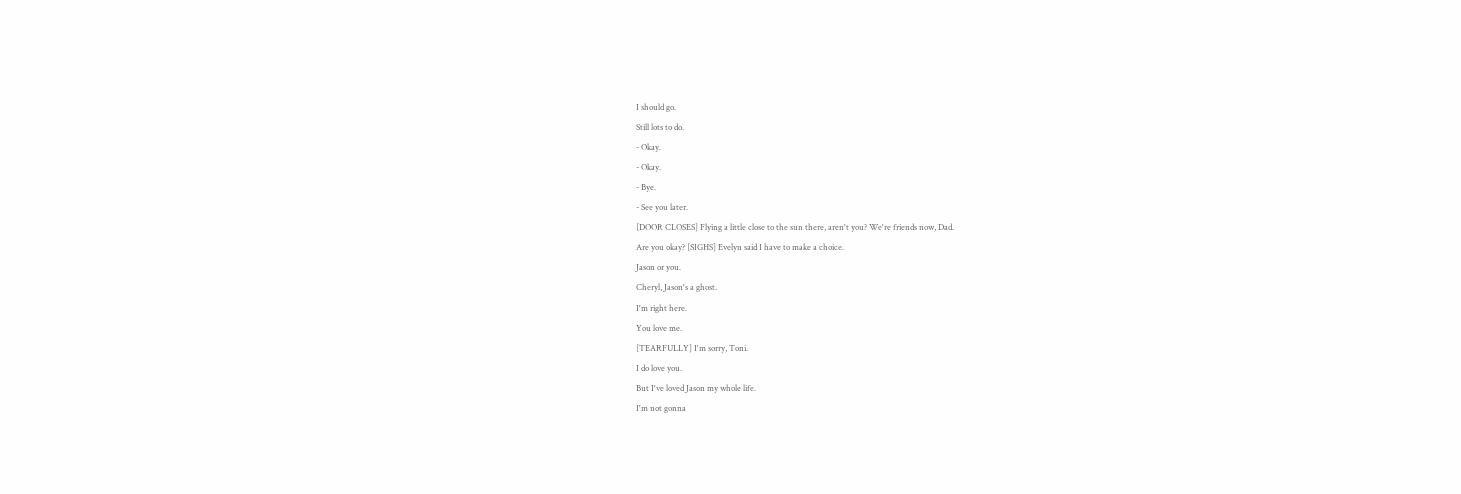I should go.
Still lots to do.
- Okay.
- Okay.
- Bye.
- See you later.
[DOOR CLOSES] Flying a little close to the sun there, aren't you? We're friends now, Dad.
Are you okay? [SIGHS] Evelyn said I have to make a choice.
Jason or you.
Cheryl, Jason's a ghost.
I'm right here.
You love me.
[TEARFULLY] I'm sorry, Toni.
I do love you.
But I've loved Jason my whole life.
I'm not gonna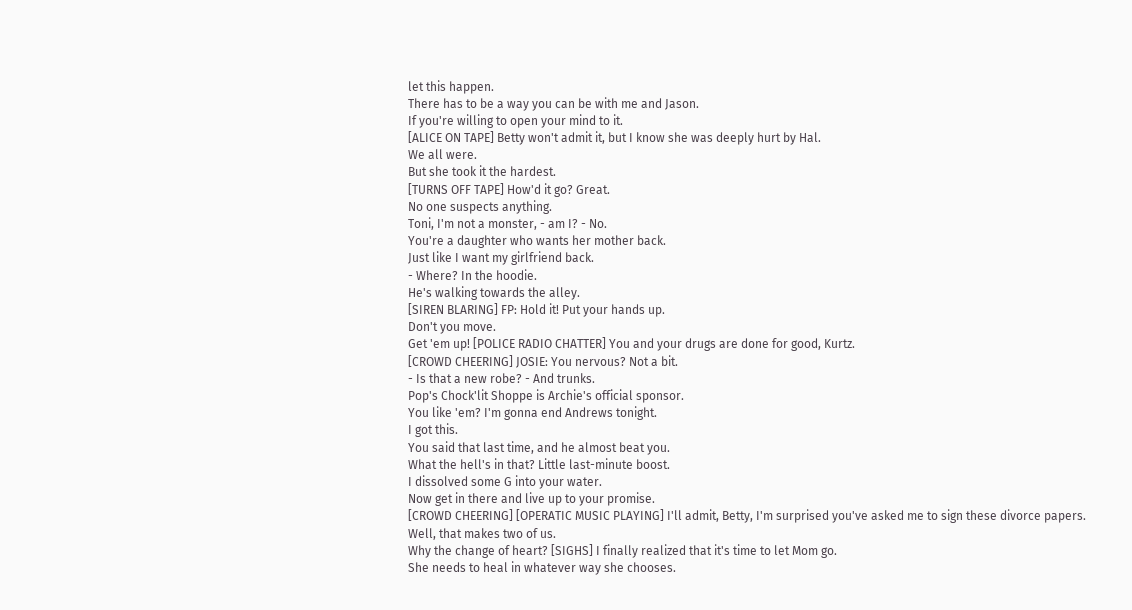let this happen.
There has to be a way you can be with me and Jason.
If you're willing to open your mind to it.
[ALICE ON TAPE] Betty won't admit it, but I know she was deeply hurt by Hal.
We all were.
But she took it the hardest.
[TURNS OFF TAPE] How'd it go? Great.
No one suspects anything.
Toni, I'm not a monster, - am I? - No.
You're a daughter who wants her mother back.
Just like I want my girlfriend back.
- Where? In the hoodie.
He's walking towards the alley.
[SIREN BLARING] FP: Hold it! Put your hands up.
Don't you move.
Get 'em up! [POLICE RADIO CHATTER] You and your drugs are done for good, Kurtz.
[CROWD CHEERING] JOSIE: You nervous? Not a bit.
- Is that a new robe? - And trunks.
Pop's Chock'lit Shoppe is Archie's official sponsor.
You like 'em? I'm gonna end Andrews tonight.
I got this.
You said that last time, and he almost beat you.
What the hell's in that? Little last-minute boost.
I dissolved some G into your water.
Now get in there and live up to your promise.
[CROWD CHEERING] [OPERATIC MUSIC PLAYING] I'll admit, Betty, I'm surprised you've asked me to sign these divorce papers.
Well, that makes two of us.
Why the change of heart? [SIGHS] I finally realized that it's time to let Mom go.
She needs to heal in whatever way she chooses.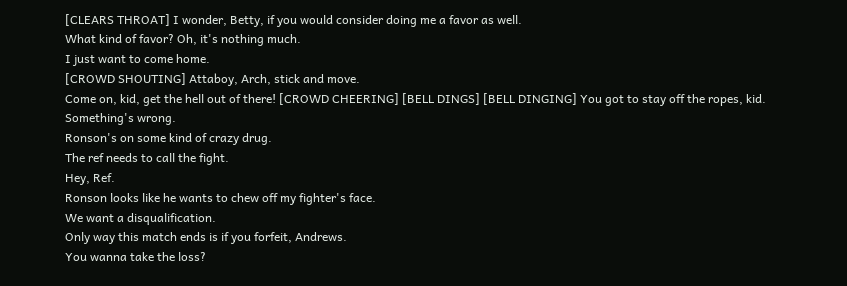[CLEARS THROAT] I wonder, Betty, if you would consider doing me a favor as well.
What kind of favor? Oh, it's nothing much.
I just want to come home.
[CROWD SHOUTING] Attaboy, Arch, stick and move.
Come on, kid, get the hell out of there! [CROWD CHEERING] [BELL DINGS] [BELL DINGING] You got to stay off the ropes, kid.
Something's wrong.
Ronson's on some kind of crazy drug.
The ref needs to call the fight.
Hey, Ref.
Ronson looks like he wants to chew off my fighter's face.
We want a disqualification.
Only way this match ends is if you forfeit, Andrews.
You wanna take the loss?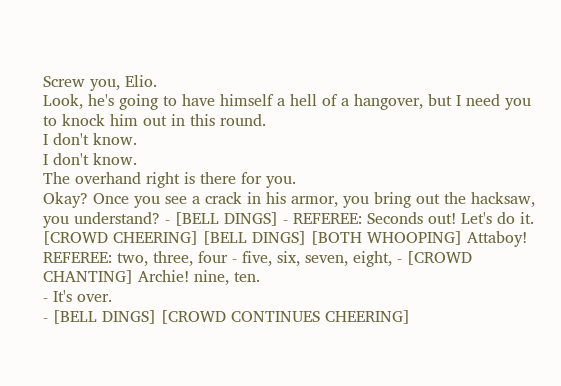Screw you, Elio.
Look, he's going to have himself a hell of a hangover, but I need you to knock him out in this round.
I don't know.
I don't know.
The overhand right is there for you.
Okay? Once you see a crack in his armor, you bring out the hacksaw, you understand? - [BELL DINGS] - REFEREE: Seconds out! Let's do it.
[CROWD CHEERING] [BELL DINGS] [BOTH WHOOPING] Attaboy! REFEREE: two, three, four - five, six, seven, eight, - [CROWD CHANTING] Archie! nine, ten.
- It's over.
- [BELL DINGS] [CROWD CONTINUES CHEERING]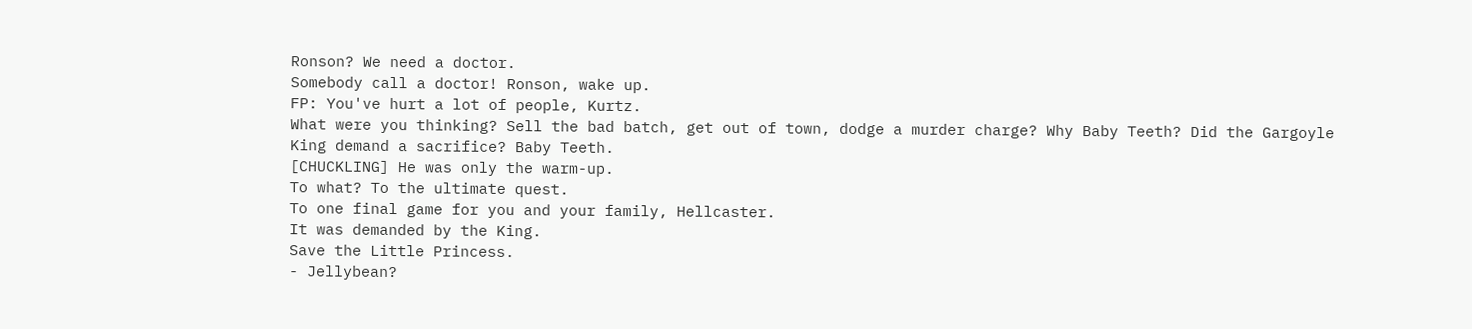Ronson? We need a doctor.
Somebody call a doctor! Ronson, wake up.
FP: You've hurt a lot of people, Kurtz.
What were you thinking? Sell the bad batch, get out of town, dodge a murder charge? Why Baby Teeth? Did the Gargoyle King demand a sacrifice? Baby Teeth.
[CHUCKLING] He was only the warm-up.
To what? To the ultimate quest.
To one final game for you and your family, Hellcaster.
It was demanded by the King.
Save the Little Princess.
- Jellybean?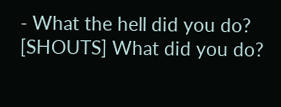- What the hell did you do? [SHOUTS] What did you do?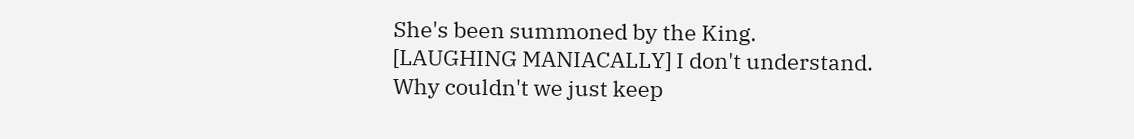She's been summoned by the King.
[LAUGHING MANIACALLY] I don't understand.
Why couldn't we just keep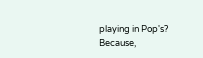playing in Pop's? Because,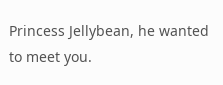Princess Jellybean, he wanted to meet you.